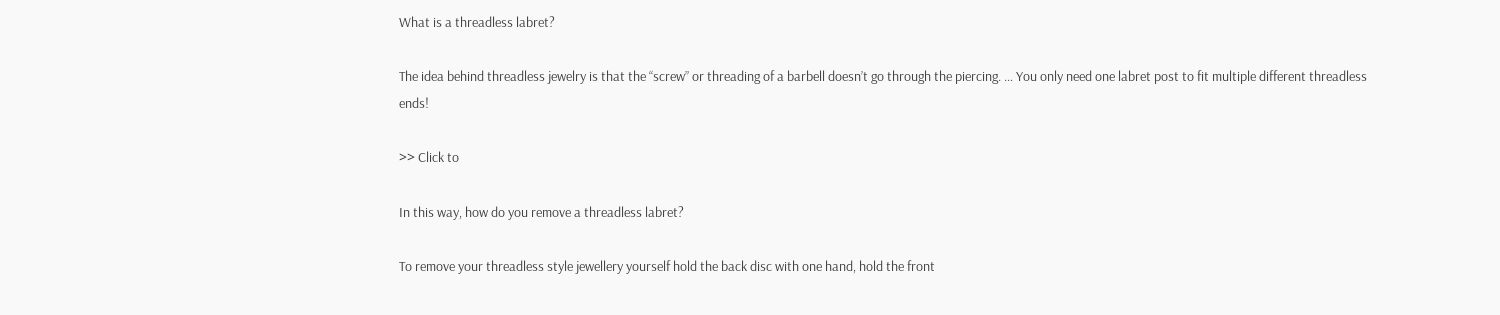What is a threadless labret?

The idea behind threadless jewelry is that the “screw” or threading of a barbell doesn’t go through the piercing. … You only need one labret post to fit multiple different threadless ends!

>> Click to

In this way, how do you remove a threadless labret?

To remove your threadless style jewellery yourself hold the back disc with one hand, hold the front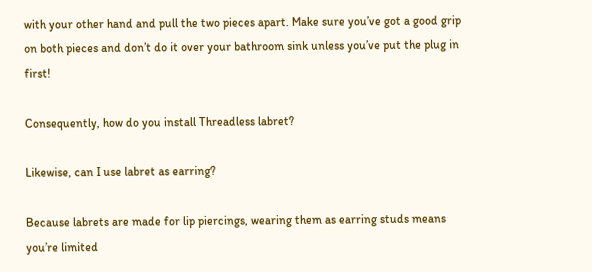with your other hand and pull the two pieces apart. Make sure you’ve got a good grip on both pieces and don’t do it over your bathroom sink unless you’ve put the plug in first!

Consequently, how do you install Threadless labret?

Likewise, can I use labret as earring?

Because labrets are made for lip piercings, wearing them as earring studs means you’re limited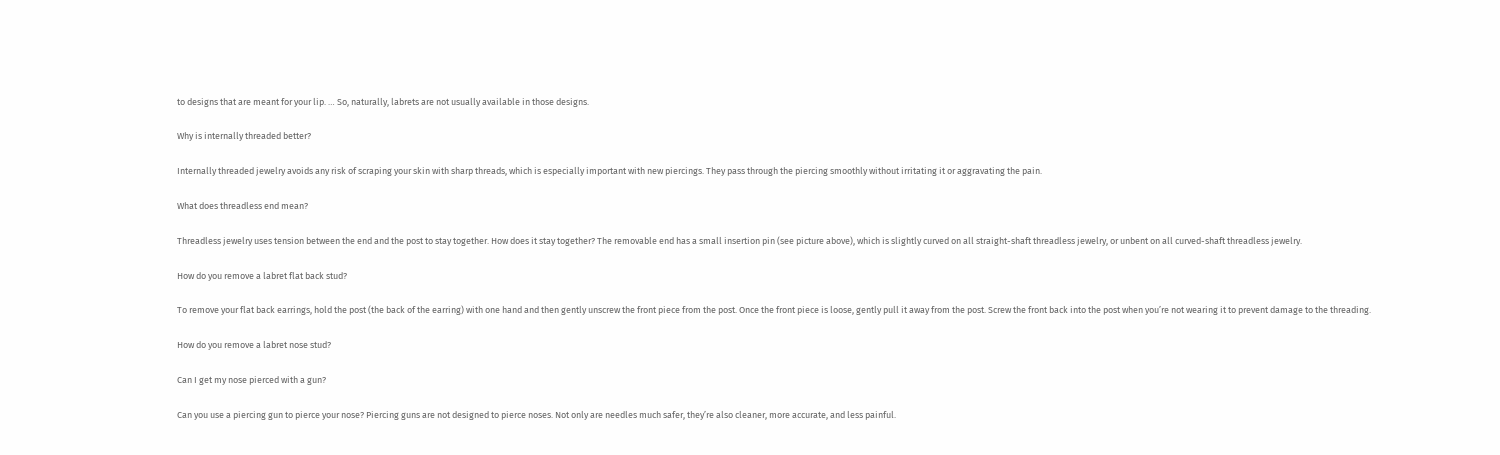to designs that are meant for your lip. … So, naturally, labrets are not usually available in those designs.

Why is internally threaded better?

Internally threaded jewelry avoids any risk of scraping your skin with sharp threads, which is especially important with new piercings. They pass through the piercing smoothly without irritating it or aggravating the pain.

What does threadless end mean?

Threadless jewelry uses tension between the end and the post to stay together. How does it stay together? The removable end has a small insertion pin (see picture above), which is slightly curved on all straight-shaft threadless jewelry, or unbent on all curved-shaft threadless jewelry.

How do you remove a labret flat back stud?

To remove your flat back earrings, hold the post (the back of the earring) with one hand and then gently unscrew the front piece from the post. Once the front piece is loose, gently pull it away from the post. Screw the front back into the post when you’re not wearing it to prevent damage to the threading.

How do you remove a labret nose stud?

Can I get my nose pierced with a gun?

Can you use a piercing gun to pierce your nose? Piercing guns are not designed to pierce noses. Not only are needles much safer, they’re also cleaner, more accurate, and less painful.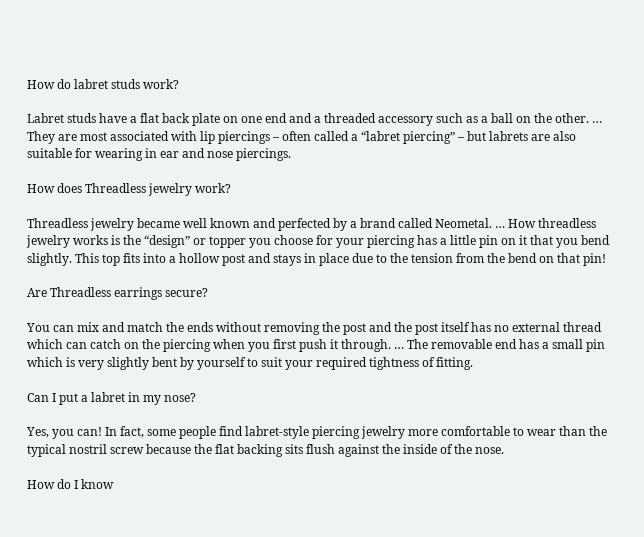How do labret studs work?

Labret studs have a flat back plate on one end and a threaded accessory such as a ball on the other. … They are most associated with lip piercings – often called a “labret piercing” – but labrets are also suitable for wearing in ear and nose piercings.

How does Threadless jewelry work?

Threadless jewelry became well known and perfected by a brand called Neometal. … How threadless jewelry works is the “design” or topper you choose for your piercing has a little pin on it that you bend slightly. This top fits into a hollow post and stays in place due to the tension from the bend on that pin!

Are Threadless earrings secure?

You can mix and match the ends without removing the post and the post itself has no external thread which can catch on the piercing when you first push it through. … The removable end has a small pin which is very slightly bent by yourself to suit your required tightness of fitting.

Can I put a labret in my nose?

Yes, you can! In fact, some people find labret-style piercing jewelry more comfortable to wear than the typical nostril screw because the flat backing sits flush against the inside of the nose.

How do I know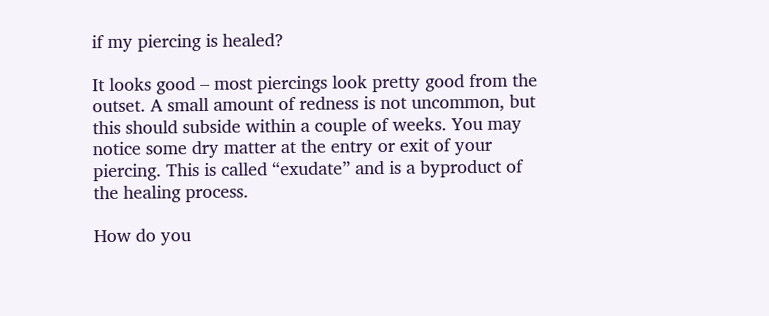if my piercing is healed?

It looks good – most piercings look pretty good from the outset. A small amount of redness is not uncommon, but this should subside within a couple of weeks. You may notice some dry matter at the entry or exit of your piercing. This is called “exudate” and is a byproduct of the healing process.

How do you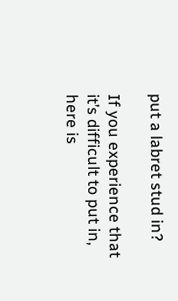put a labret stud in?

If you experience that it’s difficult to put in, here is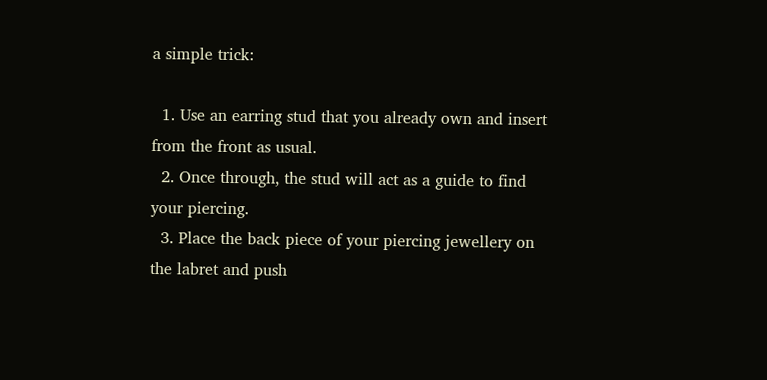a simple trick:

  1. Use an earring stud that you already own and insert from the front as usual.
  2. Once through, the stud will act as a guide to find your piercing.
  3. Place the back piece of your piercing jewellery on the labret and push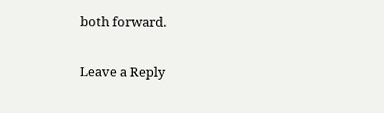both forward.

Leave a Reply